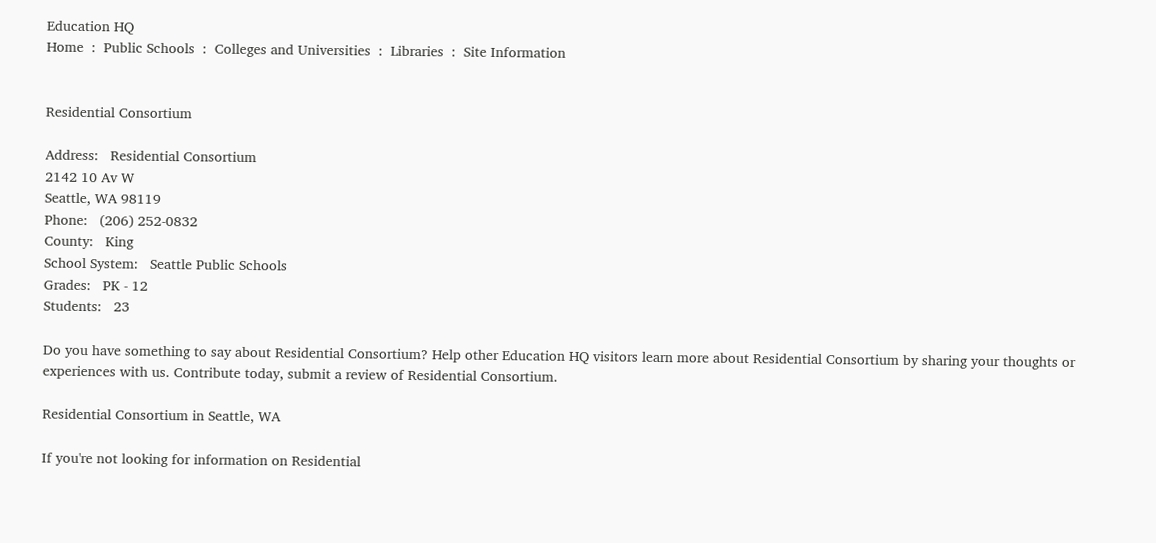Education HQ
Home  :  Public Schools  :  Colleges and Universities  :  Libraries  :  Site Information


Residential Consortium

Address:   Residential Consortium
2142 10 Av W
Seattle, WA 98119
Phone:   (206) 252-0832
County:   King
School System:   Seattle Public Schools
Grades:   PK - 12
Students:   23

Do you have something to say about Residential Consortium? Help other Education HQ visitors learn more about Residential Consortium by sharing your thoughts or experiences with us. Contribute today, submit a review of Residential Consortium.

Residential Consortium in Seattle, WA

If you're not looking for information on Residential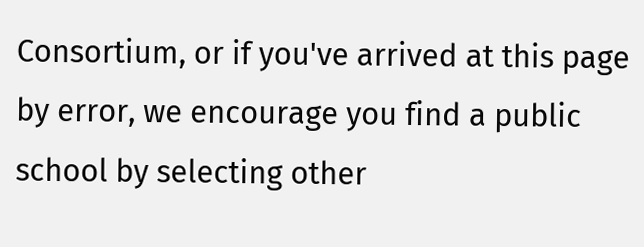Consortium, or if you've arrived at this page by error, we encourage you find a public school by selecting other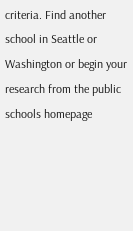criteria. Find another school in Seattle or Washington or begin your research from the public schools homepage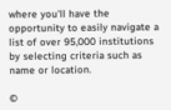where you'll have the opportunity to easily navigate a list of over 95,000 institutions by selecting criteria such as name or location.

©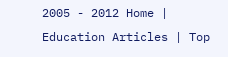2005 - 2012 Home | Education Articles | Top